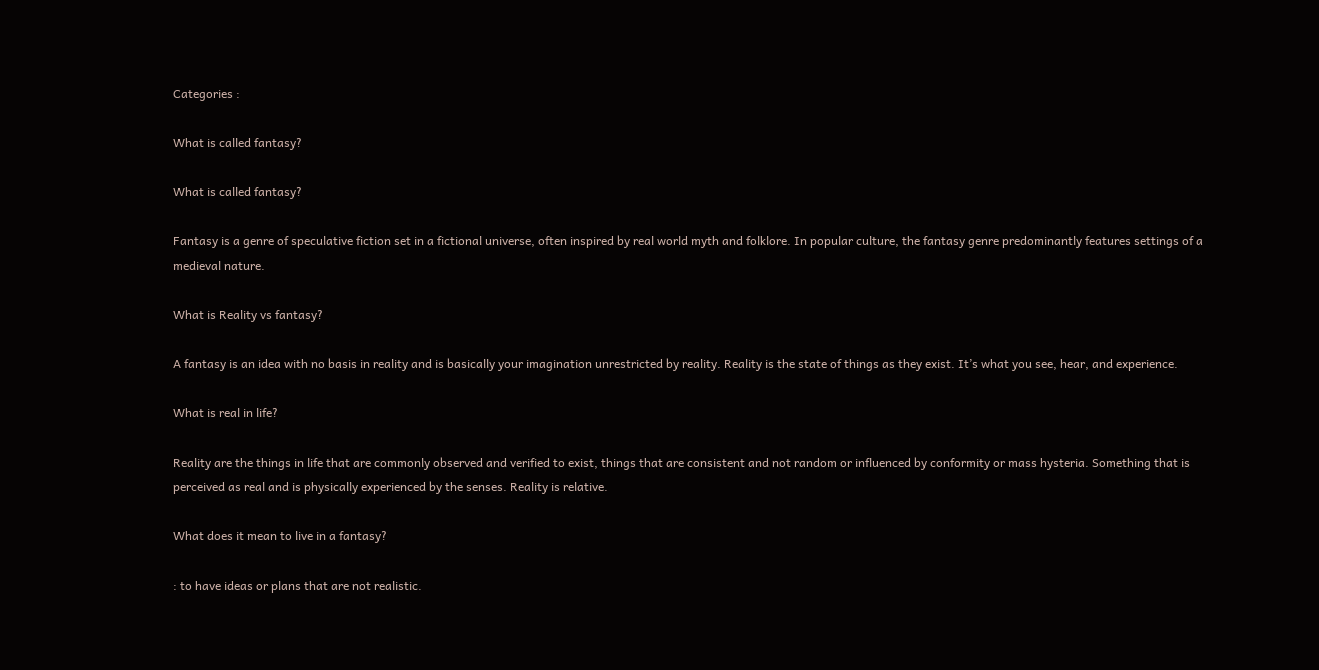Categories :

What is called fantasy?

What is called fantasy?

Fantasy is a genre of speculative fiction set in a fictional universe, often inspired by real world myth and folklore. In popular culture, the fantasy genre predominantly features settings of a medieval nature.

What is Reality vs fantasy?

A fantasy is an idea with no basis in reality and is basically your imagination unrestricted by reality. Reality is the state of things as they exist. It’s what you see, hear, and experience.

What is real in life?

Reality are the things in life that are commonly observed and verified to exist, things that are consistent and not random or influenced by conformity or mass hysteria. Something that is perceived as real and is physically experienced by the senses. Reality is relative.

What does it mean to live in a fantasy?

: to have ideas or plans that are not realistic.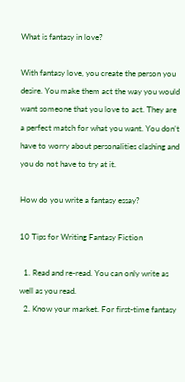What is fantasy in love?

With fantasy love, you create the person you desire. You make them act the way you would want someone that you love to act. They are a perfect match for what you want. You don’t have to worry about personalities clashing and you do not have to try at it.

How do you write a fantasy essay?

10 Tips for Writing Fantasy Fiction

  1. Read and re-read. You can only write as well as you read.
  2. Know your market. For first-time fantasy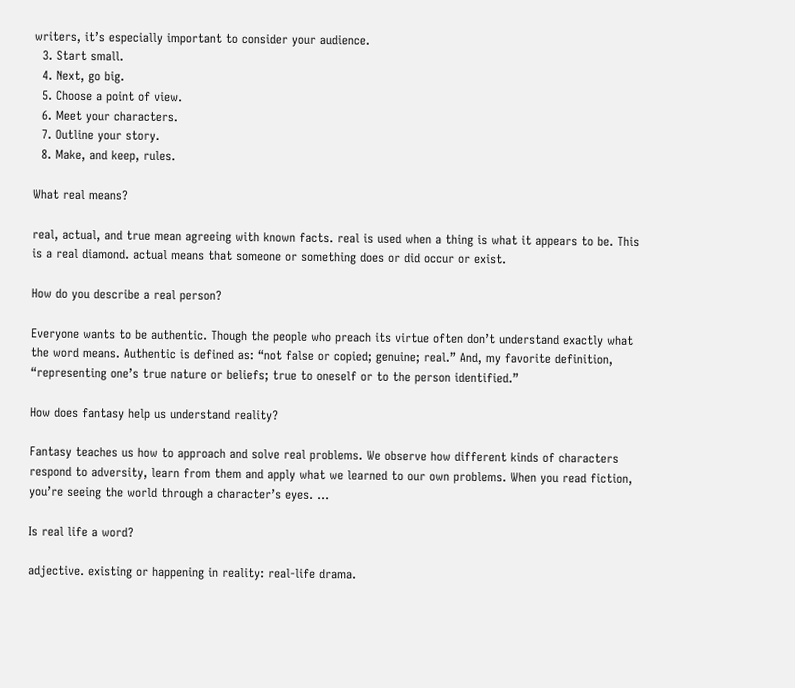writers, it’s especially important to consider your audience.
  3. Start small.
  4. Next, go big.
  5. Choose a point of view.
  6. Meet your characters.
  7. Outline your story.
  8. Make, and keep, rules.

What real means?

real, actual, and true mean agreeing with known facts. real is used when a thing is what it appears to be. This is a real diamond. actual means that someone or something does or did occur or exist.

How do you describe a real person?

Everyone wants to be authentic. Though the people who preach its virtue often don’t understand exactly what the word means. Authentic is defined as: “not false or copied; genuine; real.” And, my favorite definition, “representing one’s true nature or beliefs; true to oneself or to the person identified.”

How does fantasy help us understand reality?

Fantasy teaches us how to approach and solve real problems. We observe how different kinds of characters respond to adversity, learn from them and apply what we learned to our own problems. When you read fiction, you’re seeing the world through a character’s eyes. …

Is real life a word?

adjective. existing or happening in reality: real-life drama.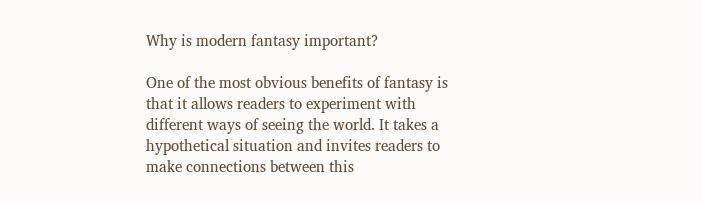Why is modern fantasy important?

One of the most obvious benefits of fantasy is that it allows readers to experiment with different ways of seeing the world. It takes a hypothetical situation and invites readers to make connections between this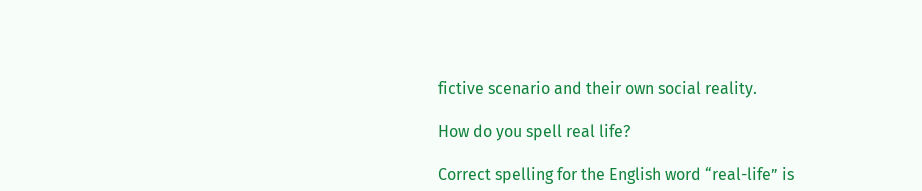fictive scenario and their own social reality.

How do you spell real life?

Correct spelling for the English word “real-life” is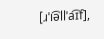[ɹˈi͡əllˈa͡ɪf],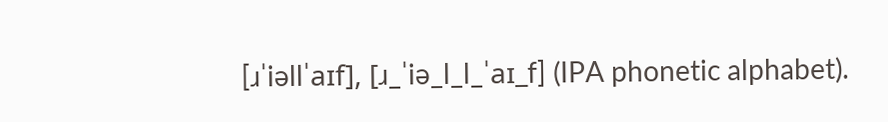[ɹˈiəllˈaɪf], [ɹ_ˈiə_l_l_ˈaɪ_f] (IPA phonetic alphabet).